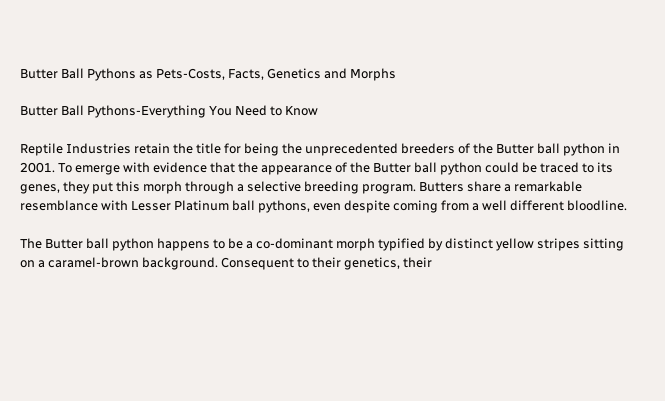Butter Ball Pythons as Pets-Costs, Facts, Genetics and Morphs

Butter Ball Pythons-Everything You Need to Know

Reptile Industries retain the title for being the unprecedented breeders of the Butter ball python in 2001. To emerge with evidence that the appearance of the Butter ball python could be traced to its genes, they put this morph through a selective breeding program. Butters share a remarkable resemblance with Lesser Platinum ball pythons, even despite coming from a well different bloodline.

The Butter ball python happens to be a co-dominant morph typified by distinct yellow stripes sitting on a caramel-brown background. Consequent to their genetics, their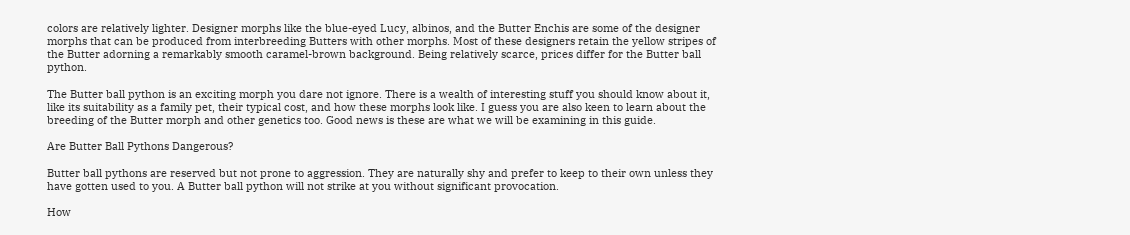colors are relatively lighter. Designer morphs like the blue-eyed Lucy, albinos, and the Butter Enchis are some of the designer morphs that can be produced from interbreeding Butters with other morphs. Most of these designers retain the yellow stripes of the Butter adorning a remarkably smooth caramel-brown background. Being relatively scarce, prices differ for the Butter ball python.

The Butter ball python is an exciting morph you dare not ignore. There is a wealth of interesting stuff you should know about it, like its suitability as a family pet, their typical cost, and how these morphs look like. I guess you are also keen to learn about the breeding of the Butter morph and other genetics too. Good news is these are what we will be examining in this guide.

Are Butter Ball Pythons Dangerous?

Butter ball pythons are reserved but not prone to aggression. They are naturally shy and prefer to keep to their own unless they have gotten used to you. A Butter ball python will not strike at you without significant provocation.

How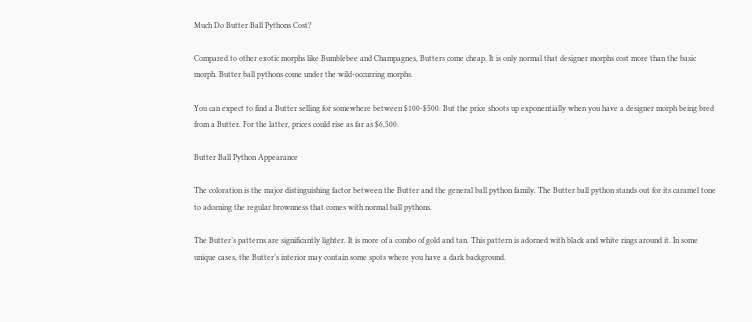Much Do Butter Ball Pythons Cost?

Compared to other exotic morphs like Bumblebee and Champagnes, Butters come cheap. It is only normal that designer morphs cost more than the basic morph. Butter ball pythons come under the wild-occurring morphs.

You can expect to find a Butter selling for somewhere between $100-$500. But the price shoots up exponentially when you have a designer morph being bred from a Butter. For the latter, prices could rise as far as $6,500.

Butter Ball Python Appearance

The coloration is the major distinguishing factor between the Butter and the general ball python family. The Butter ball python stands out for its caramel tone to adorning the regular brownness that comes with normal ball pythons.

The Butter’s patterns are significantly lighter. It is more of a combo of gold and tan. This pattern is adorned with black and white rings around it. In some unique cases, the Butter’s interior may contain some spots where you have a dark background.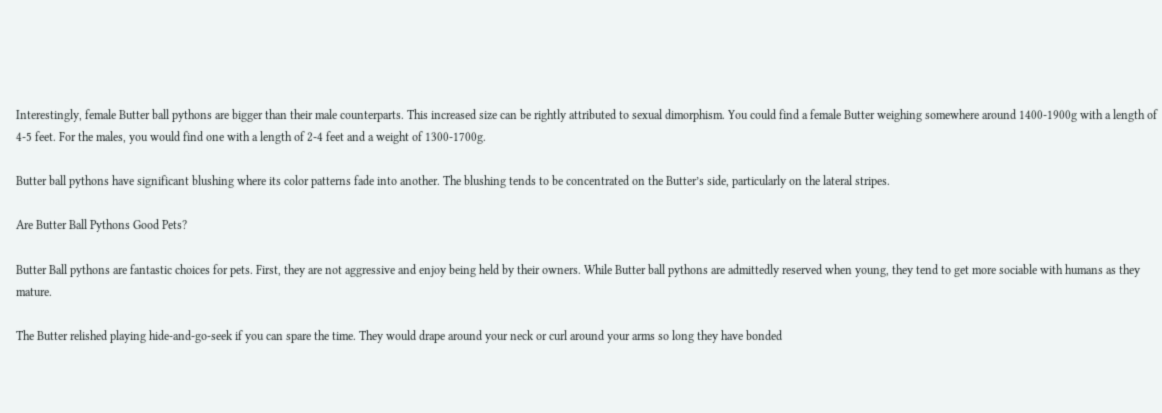Interestingly, female Butter ball pythons are bigger than their male counterparts. This increased size can be rightly attributed to sexual dimorphism. You could find a female Butter weighing somewhere around 1400-1900g with a length of 4-5 feet. For the males, you would find one with a length of 2-4 feet and a weight of 1300-1700g.

Butter ball pythons have significant blushing where its color patterns fade into another. The blushing tends to be concentrated on the Butter’s side, particularly on the lateral stripes.

Are Butter Ball Pythons Good Pets?

Butter Ball pythons are fantastic choices for pets. First, they are not aggressive and enjoy being held by their owners. While Butter ball pythons are admittedly reserved when young, they tend to get more sociable with humans as they mature.

The Butter relished playing hide-and-go-seek if you can spare the time. They would drape around your neck or curl around your arms so long they have bonded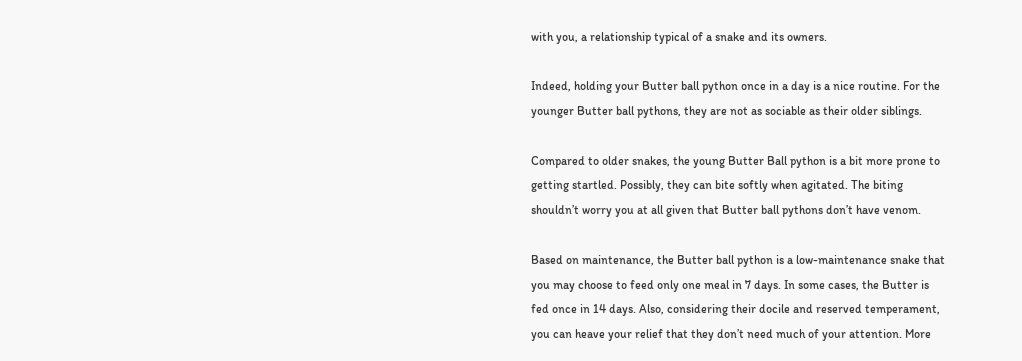with you, a relationship typical of a snake and its owners.

Indeed, holding your Butter ball python once in a day is a nice routine. For the younger Butter ball pythons, they are not as sociable as their older siblings.

Compared to older snakes, the young Butter Ball python is a bit more prone to getting startled. Possibly, they can bite softly when agitated. The biting shouldn’t worry you at all given that Butter ball pythons don’t have venom.

Based on maintenance, the Butter ball python is a low-maintenance snake that you may choose to feed only one meal in 7 days. In some cases, the Butter is fed once in 14 days. Also, considering their docile and reserved temperament, you can heave your relief that they don’t need much of your attention. More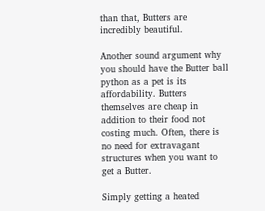than that, Butters are incredibly beautiful.

Another sound argument why you should have the Butter ball python as a pet is its affordability. Butters themselves are cheap in addition to their food not costing much. Often, there is no need for extravagant structures when you want to get a Butter.

Simply getting a heated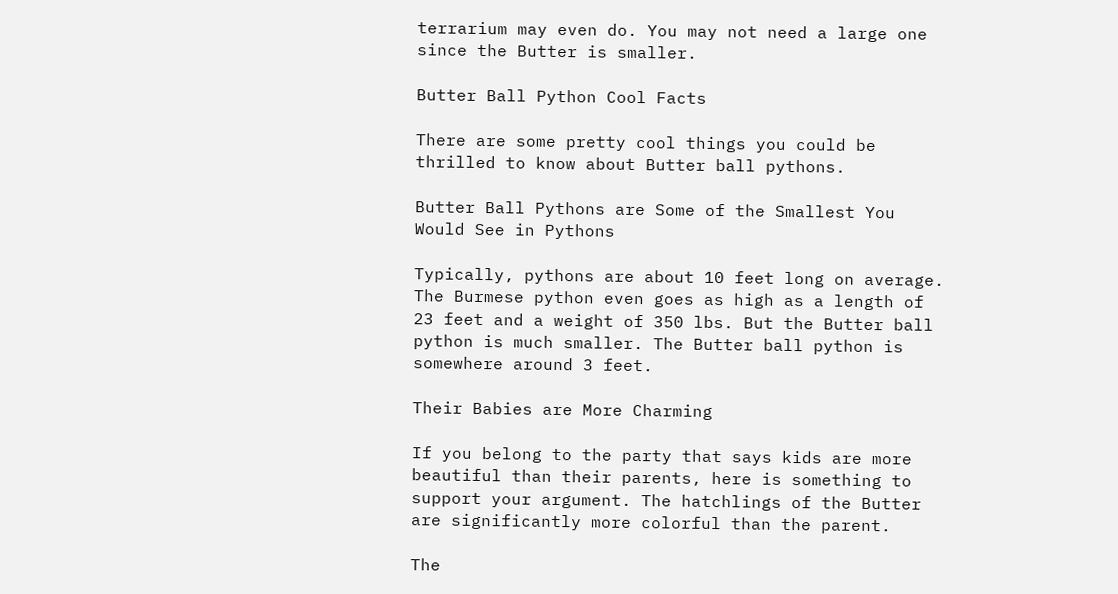terrarium may even do. You may not need a large one since the Butter is smaller.

Butter Ball Python Cool Facts

There are some pretty cool things you could be thrilled to know about Butter ball pythons.

Butter Ball Pythons are Some of the Smallest You Would See in Pythons

Typically, pythons are about 10 feet long on average. The Burmese python even goes as high as a length of 23 feet and a weight of 350 lbs. But the Butter ball python is much smaller. The Butter ball python is somewhere around 3 feet.

Their Babies are More Charming

If you belong to the party that says kids are more beautiful than their parents, here is something to support your argument. The hatchlings of the Butter are significantly more colorful than the parent.

The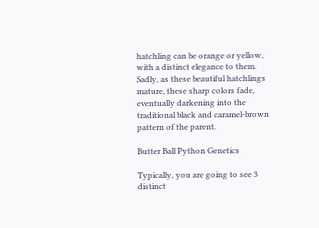hatchling can be orange or yellow, with a distinct elegance to them. Sadly, as these beautiful hatchlings mature, these sharp colors fade, eventually darkening into the traditional black and caramel-brown pattern of the parent.

Butter Ball Python Genetics

Typically, you are going to see 3 distinct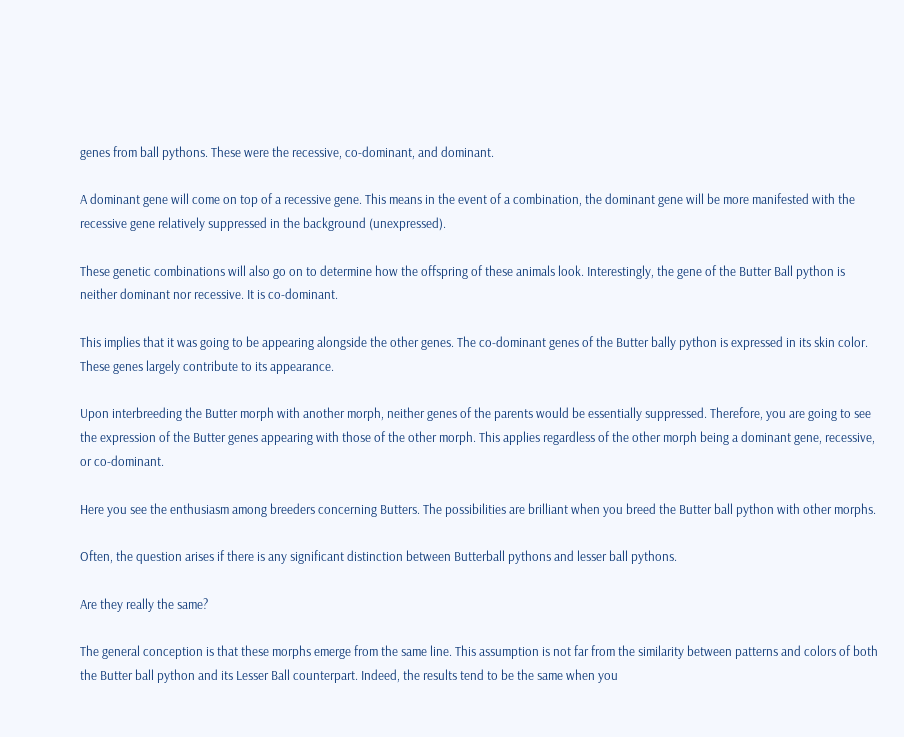genes from ball pythons. These were the recessive, co-dominant, and dominant.

A dominant gene will come on top of a recessive gene. This means in the event of a combination, the dominant gene will be more manifested with the recessive gene relatively suppressed in the background (unexpressed).

These genetic combinations will also go on to determine how the offspring of these animals look. Interestingly, the gene of the Butter Ball python is neither dominant nor recessive. It is co-dominant.

This implies that it was going to be appearing alongside the other genes. The co-dominant genes of the Butter bally python is expressed in its skin color. These genes largely contribute to its appearance.

Upon interbreeding the Butter morph with another morph, neither genes of the parents would be essentially suppressed. Therefore, you are going to see the expression of the Butter genes appearing with those of the other morph. This applies regardless of the other morph being a dominant gene, recessive, or co-dominant.

Here you see the enthusiasm among breeders concerning Butters. The possibilities are brilliant when you breed the Butter ball python with other morphs.

Often, the question arises if there is any significant distinction between Butterball pythons and lesser ball pythons.

Are they really the same?

The general conception is that these morphs emerge from the same line. This assumption is not far from the similarity between patterns and colors of both the Butter ball python and its Lesser Ball counterpart. Indeed, the results tend to be the same when you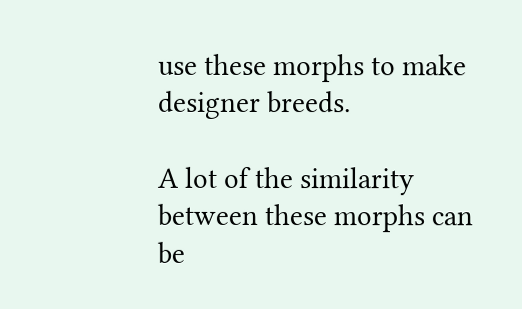use these morphs to make designer breeds.

A lot of the similarity between these morphs can be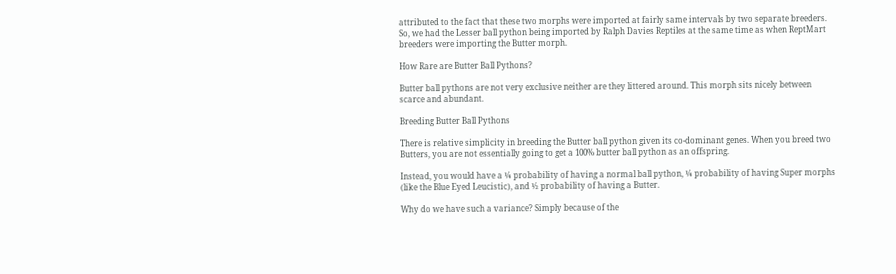attributed to the fact that these two morphs were imported at fairly same intervals by two separate breeders. So, we had the Lesser ball python being imported by Ralph Davies Reptiles at the same time as when ReptMart breeders were importing the Butter morph.

How Rare are Butter Ball Pythons?

Butter ball pythons are not very exclusive neither are they littered around. This morph sits nicely between scarce and abundant.

Breeding Butter Ball Pythons

There is relative simplicity in breeding the Butter ball python given its co-dominant genes. When you breed two Butters, you are not essentially going to get a 100% butter ball python as an offspring.

Instead, you would have a ¼ probability of having a normal ball python, ¼ probability of having Super morphs (like the Blue Eyed Leucistic), and ½ probability of having a Butter.

Why do we have such a variance? Simply because of the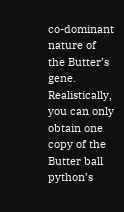co-dominant nature of the Butter’s gene. Realistically, you can only obtain one copy of the Butter ball python’s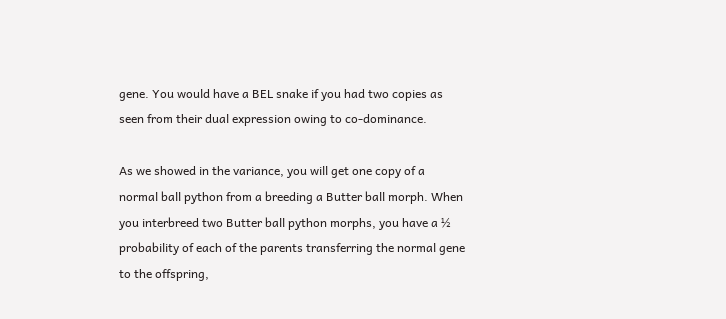gene. You would have a BEL snake if you had two copies as seen from their dual expression owing to co-dominance.

As we showed in the variance, you will get one copy of a normal ball python from a breeding a Butter ball morph. When you interbreed two Butter ball python morphs, you have a ½ probability of each of the parents transferring the normal gene to the offspring,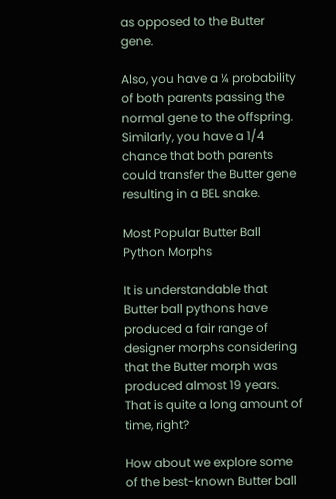as opposed to the Butter gene.

Also, you have a ¼ probability of both parents passing the normal gene to the offspring. Similarly, you have a 1/4 chance that both parents could transfer the Butter gene resulting in a BEL snake.

Most Popular Butter Ball Python Morphs

It is understandable that Butter ball pythons have produced a fair range of designer morphs considering that the Butter morph was produced almost 19 years. That is quite a long amount of time, right?

How about we explore some of the best-known Butter ball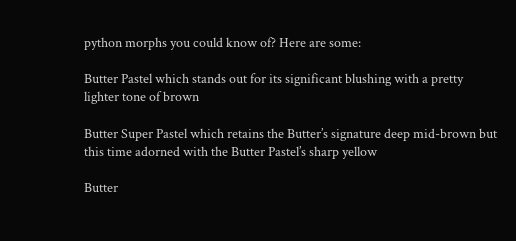python morphs you could know of? Here are some:

Butter Pastel which stands out for its significant blushing with a pretty lighter tone of brown

Butter Super Pastel which retains the Butter’s signature deep mid-brown but this time adorned with the Butter Pastel’s sharp yellow

Butter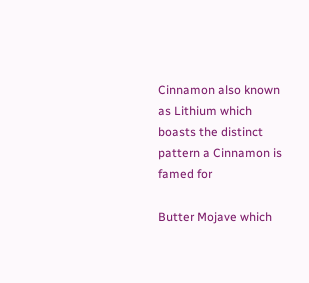Cinnamon also known as Lithium which boasts the distinct pattern a Cinnamon is famed for

Butter Mojave which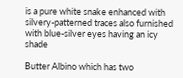is a pure white snake enhanced with silvery-patterned traces also furnished with blue-silver eyes having an icy shade

Butter Albino which has two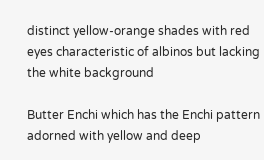distinct yellow-orange shades with red eyes characteristic of albinos but lacking the white background

Butter Enchi which has the Enchi pattern adorned with yellow and deep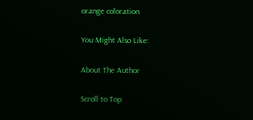orange coloration

You Might Also Like:

About The Author

Scroll to Top